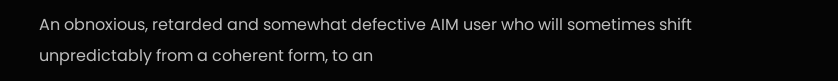An obnoxious, retarded and somewhat defective AIM user who will sometimes shift unpredictably from a coherent form, to an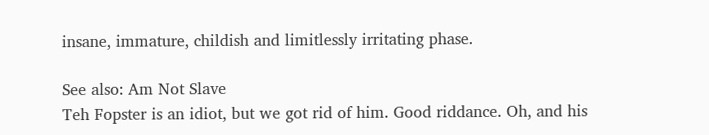insane, immature, childish and limitlessly irritating phase.

See also: Am Not Slave
Teh Fopster is an idiot, but we got rid of him. Good riddance. Oh, and his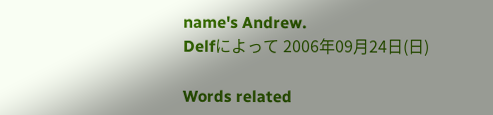name's Andrew.
Delfによって 2006年09月24日(日)

Words related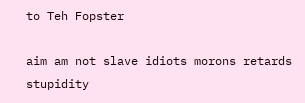to Teh Fopster

aim am not slave idiots morons retards stupidity